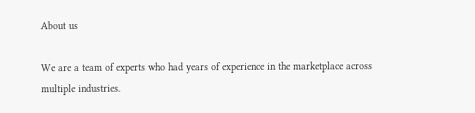About us

We are a team of experts who had years of experience in the marketplace across multiple industries.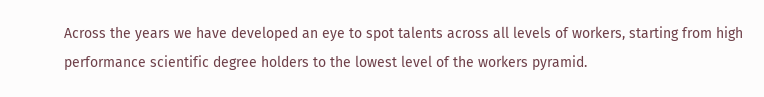Across the years we have developed an eye to spot talents across all levels of workers, starting from high performance scientific degree holders to the lowest level of the workers pyramid.